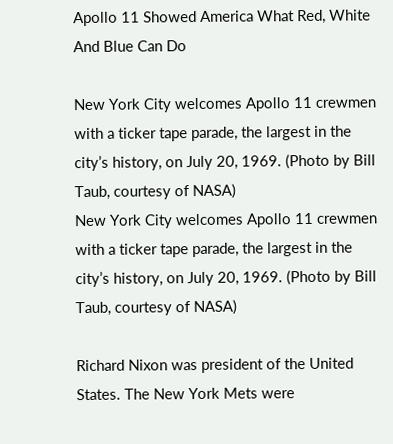Apollo 11 Showed America What Red, White And Blue Can Do

New York City welcomes Apollo 11 crewmen with a ticker tape parade, the largest in the city’s history, on July 20, 1969. (Photo by Bill Taub, courtesy of NASA)
New York City welcomes Apollo 11 crewmen with a ticker tape parade, the largest in the city’s history, on July 20, 1969. (Photo by Bill Taub, courtesy of NASA)

Richard Nixon was president of the United States. The New York Mets were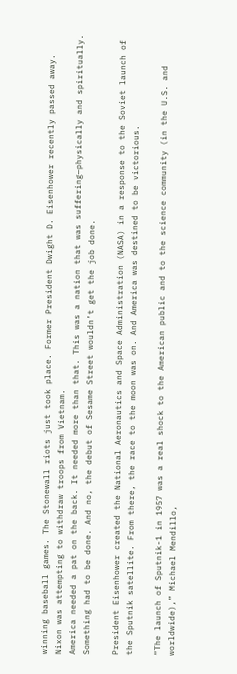winning baseball games. The Stonewall riots just took place. Former President Dwight D. Eisenhower recently passed away. Nixon was attempting to withdraw troops from Vietnam.
America needed a pat on the back. It needed more than that. This was a nation that was suffering—physically and spiritually. Something had to be done. And no, the debut of Sesame Street wouldn’t get the job done.

President Eisenhower created the National Aeronautics and Space Administration (NASA) in a response to the Soviet launch of the Sputnik satellite. From there, the race to the moon was on. And America was destined to be victorious.

“The launch of Sputnik-1 in 1957 was a real shock to the American public and to the science community (in the U.S. and worldwide),” Michael Mendillo,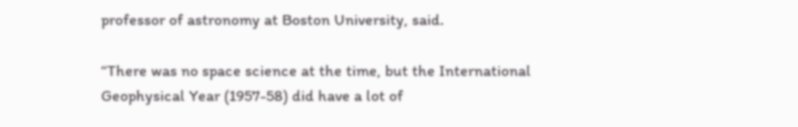professor of astronomy at Boston University, said.

“There was no space science at the time, but the International Geophysical Year (1957-58) did have a lot of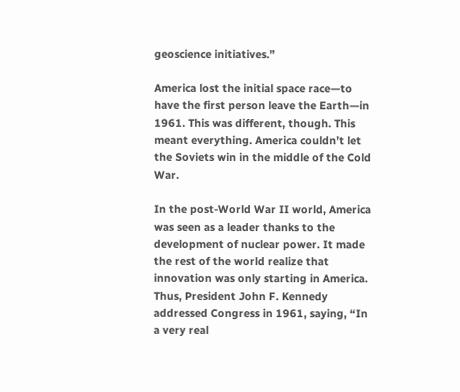geoscience initiatives.”

America lost the initial space race—to have the first person leave the Earth—in 1961. This was different, though. This meant everything. America couldn’t let the Soviets win in the middle of the Cold War.

In the post-World War II world, America was seen as a leader thanks to the development of nuclear power. It made the rest of the world realize that innovation was only starting in America. Thus, President John F. Kennedy addressed Congress in 1961, saying, “In a very real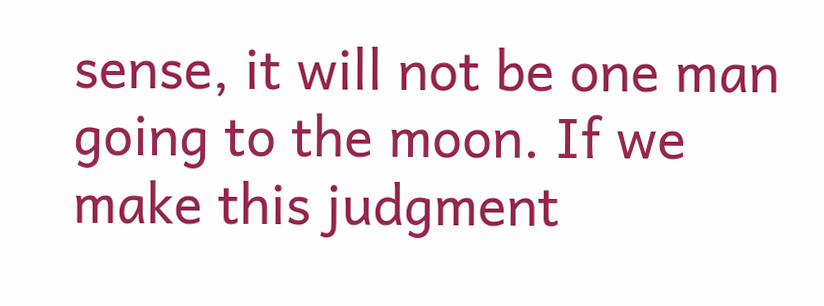sense, it will not be one man going to the moon. If we make this judgment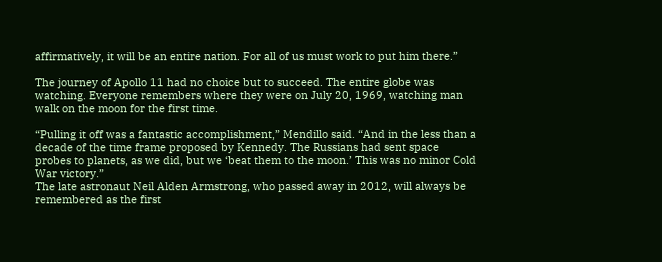affirmatively, it will be an entire nation. For all of us must work to put him there.”

The journey of Apollo 11 had no choice but to succeed. The entire globe was watching. Everyone remembers where they were on July 20, 1969, watching man walk on the moon for the first time.

“Pulling it off was a fantastic accomplishment,” Mendillo said. “And in the less than a decade of the time frame proposed by Kennedy. The Russians had sent space probes to planets, as we did, but we ‘beat them to the moon.’ This was no minor Cold War victory.”
The late astronaut Neil Alden Armstrong, who passed away in 2012, will always be remembered as the first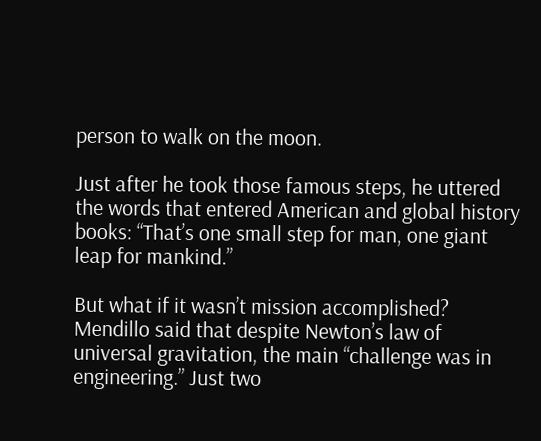person to walk on the moon.

Just after he took those famous steps, he uttered the words that entered American and global history books: “That’s one small step for man, one giant leap for mankind.”

But what if it wasn’t mission accomplished? Mendillo said that despite Newton’s law of universal gravitation, the main “challenge was in engineering.” Just two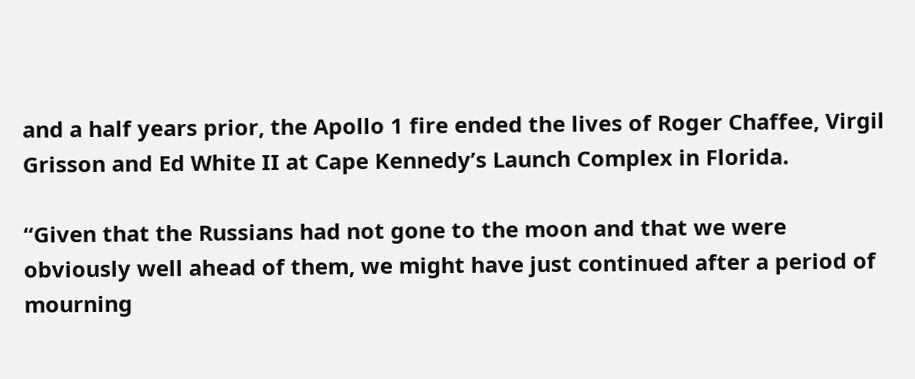and a half years prior, the Apollo 1 fire ended the lives of Roger Chaffee, Virgil Grisson and Ed White II at Cape Kennedy’s Launch Complex in Florida.

“Given that the Russians had not gone to the moon and that we were obviously well ahead of them, we might have just continued after a period of mourning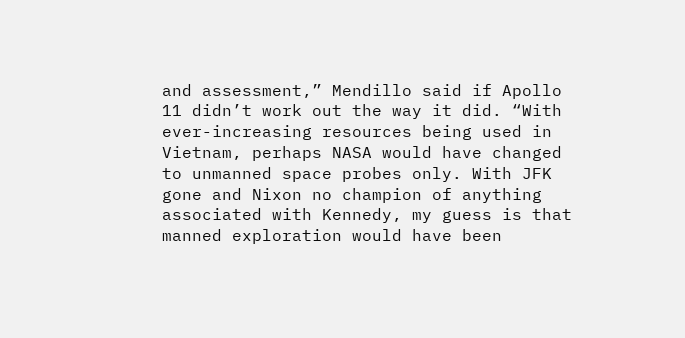and assessment,” Mendillo said if Apollo 11 didn’t work out the way it did. “With ever-increasing resources being used in Vietnam, perhaps NASA would have changed to unmanned space probes only. With JFK gone and Nixon no champion of anything associated with Kennedy, my guess is that manned exploration would have been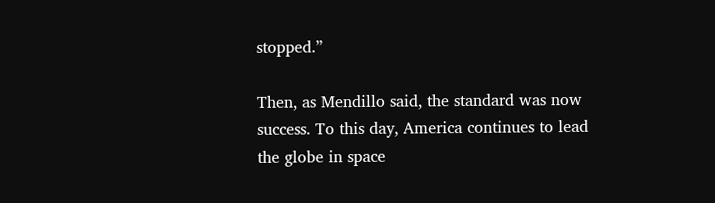stopped.”

Then, as Mendillo said, the standard was now success. To this day, America continues to lead the globe in space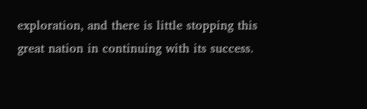exploration, and there is little stopping this great nation in continuing with its success.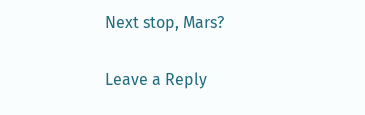Next stop, Mars?

Leave a Reply